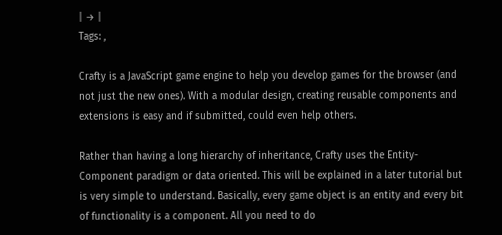| → |
Tags: ,

Crafty is a JavaScript game engine to help you develop games for the browser (and not just the new ones). With a modular design, creating reusable components and extensions is easy and if submitted, could even help others.

Rather than having a long hierarchy of inheritance, Crafty uses the Entity-Component paradigm or data oriented. This will be explained in a later tutorial but is very simple to understand. Basically, every game object is an entity and every bit of functionality is a component. All you need to do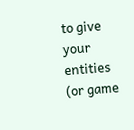to give your entities (or game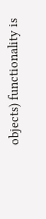objects) functionality is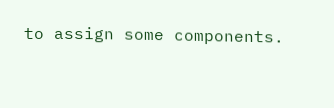to assign some components.